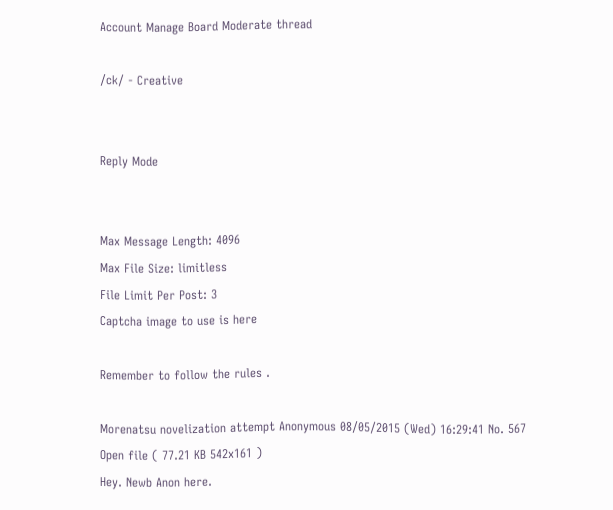Account Manage Board Moderate thread

/ck/ - Creative


Reply Mode


Max Message Length: 4096
Max File Size: limitless
File Limit Per Post: 3
Captcha image to use is here

Remember to follow the rules .

Morenatsu novelization attempt Anonymous 08/05/2015 (Wed) 16:29:41 No. 567
Open file ( 77.21 KB 542x161 )
Hey. Newb Anon here.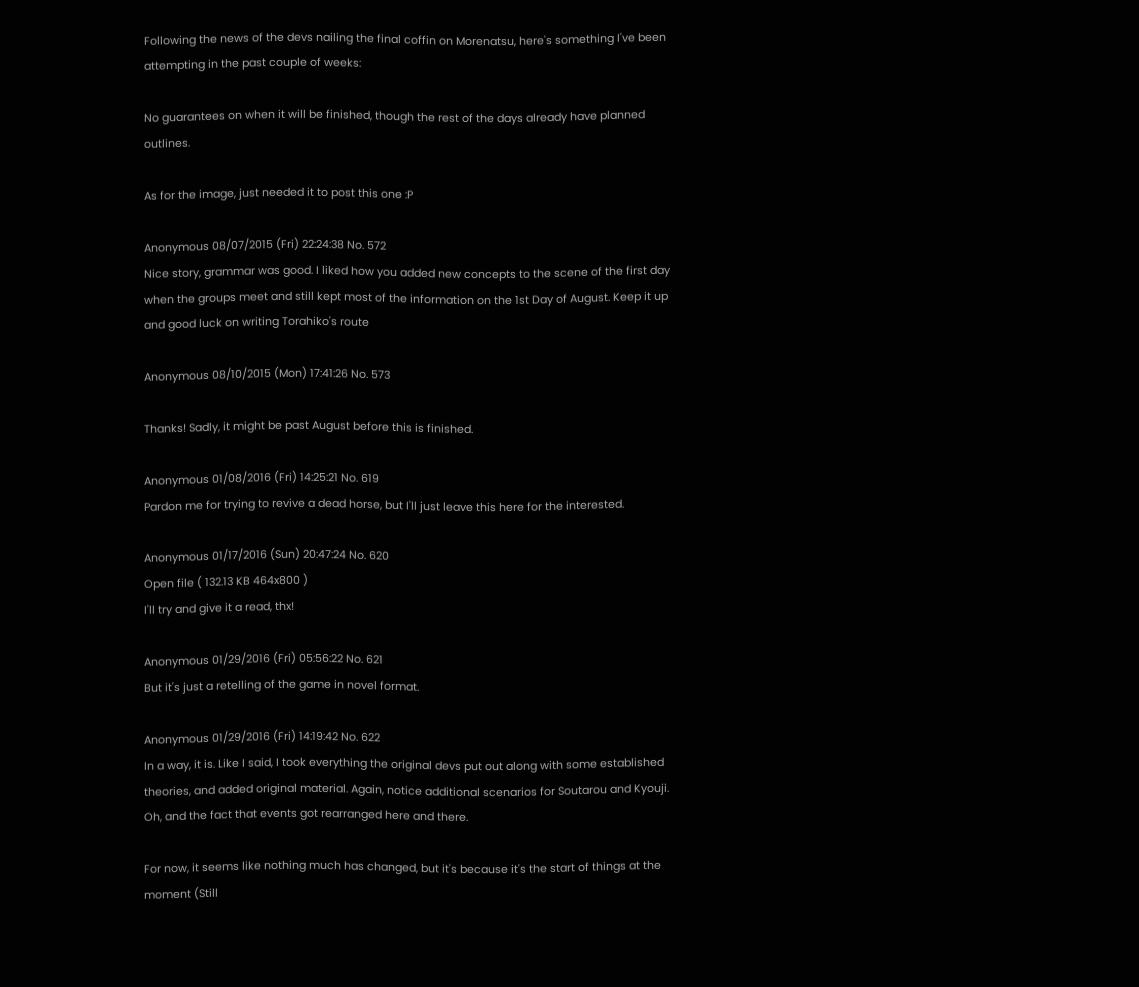Following the news of the devs nailing the final coffin on Morenatsu, here's something I've been attempting in the past couple of weeks:

No guarantees on when it will be finished, though the rest of the days already have planned outlines.

As for the image, just needed it to post this one :P

Anonymous 08/07/2015 (Fri) 22:24:38 No. 572
Nice story, grammar was good. I liked how you added new concepts to the scene of the first day when the groups meet and still kept most of the information on the 1st Day of August. Keep it up and good luck on writing Torahiko's route

Anonymous 08/10/2015 (Mon) 17:41:26 No. 573

Thanks! Sadly, it might be past August before this is finished.

Anonymous 01/08/2016 (Fri) 14:25:21 No. 619
Pardon me for trying to revive a dead horse, but I'll just leave this here for the interested.

Anonymous 01/17/2016 (Sun) 20:47:24 No. 620
Open file ( 132.13 KB 464x800 )
I'll try and give it a read, thx!

Anonymous 01/29/2016 (Fri) 05:56:22 No. 621
But it's just a retelling of the game in novel format.

Anonymous 01/29/2016 (Fri) 14:19:42 No. 622
In a way, it is. Like I said, I took everything the original devs put out along with some established theories, and added original material. Again, notice additional scenarios for Soutarou and Kyouji. Oh, and the fact that events got rearranged here and there.

For now, it seems like nothing much has changed, but it's because it's the start of things at the moment (Still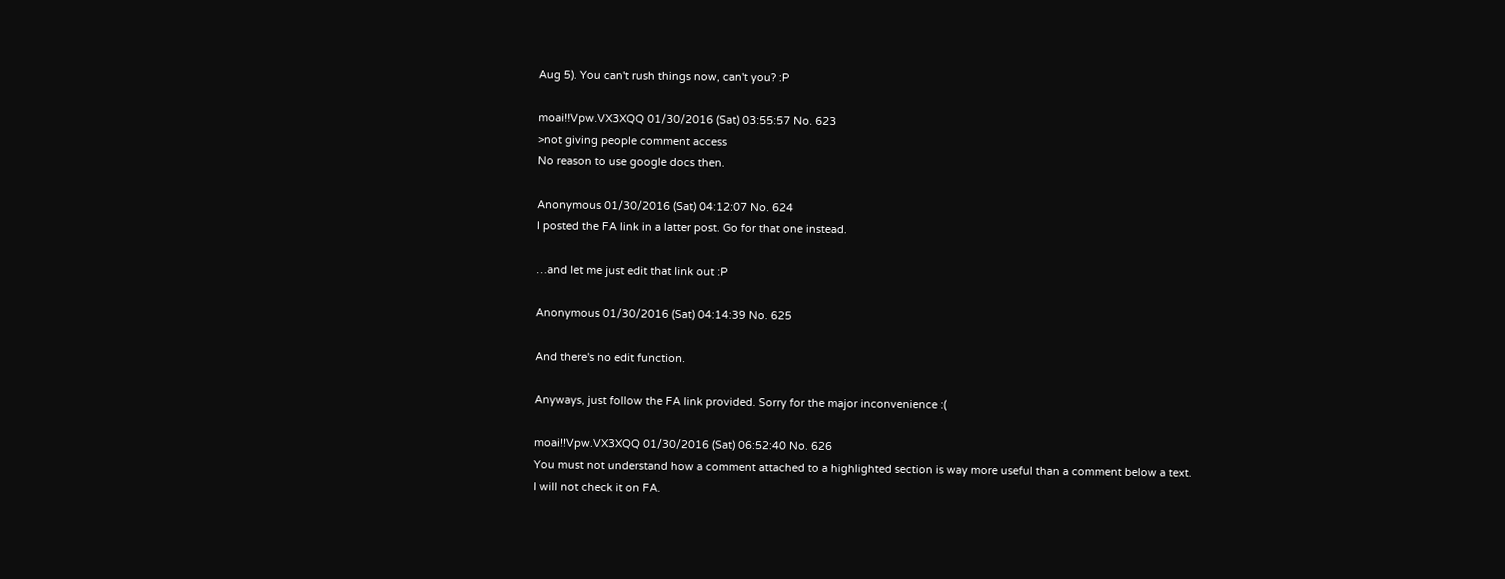Aug 5). You can't rush things now, can't you? :P

moai!!Vpw.VX3XQQ 01/30/2016 (Sat) 03:55:57 No. 623
>not giving people comment access
No reason to use google docs then.

Anonymous 01/30/2016 (Sat) 04:12:07 No. 624
I posted the FA link in a latter post. Go for that one instead.

…and let me just edit that link out :P

Anonymous 01/30/2016 (Sat) 04:14:39 No. 625

And there's no edit function.

Anyways, just follow the FA link provided. Sorry for the major inconvenience :(

moai!!Vpw.VX3XQQ 01/30/2016 (Sat) 06:52:40 No. 626
You must not understand how a comment attached to a highlighted section is way more useful than a comment below a text.
I will not check it on FA.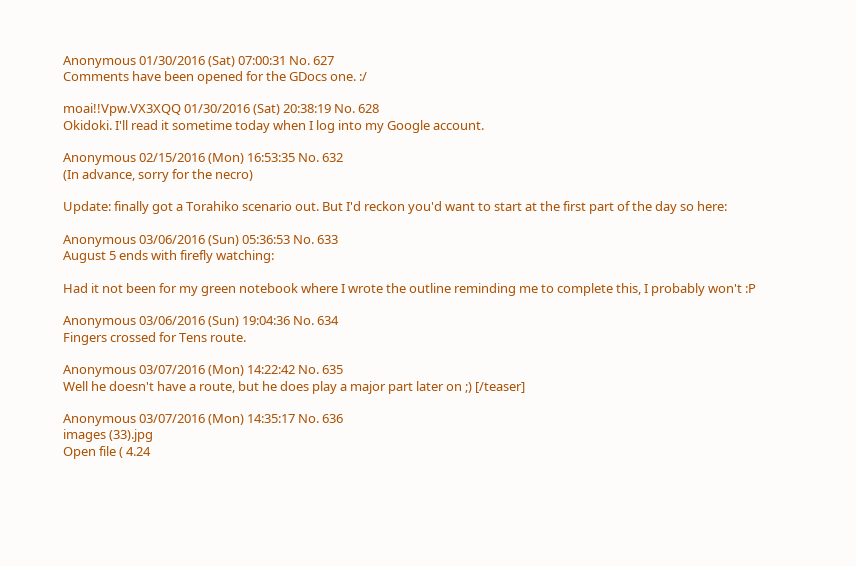Anonymous 01/30/2016 (Sat) 07:00:31 No. 627
Comments have been opened for the GDocs one. :/

moai!!Vpw.VX3XQQ 01/30/2016 (Sat) 20:38:19 No. 628
Okidoki. I'll read it sometime today when I log into my Google account.

Anonymous 02/15/2016 (Mon) 16:53:35 No. 632
(In advance, sorry for the necro)

Update: finally got a Torahiko scenario out. But I'd reckon you'd want to start at the first part of the day so here:

Anonymous 03/06/2016 (Sun) 05:36:53 No. 633
August 5 ends with firefly watching:

Had it not been for my green notebook where I wrote the outline reminding me to complete this, I probably won't :P

Anonymous 03/06/2016 (Sun) 19:04:36 No. 634
Fingers crossed for Tens route.

Anonymous 03/07/2016 (Mon) 14:22:42 No. 635
Well he doesn't have a route, but he does play a major part later on ;) [/teaser]

Anonymous 03/07/2016 (Mon) 14:35:17 No. 636
images (33).jpg
Open file ( 4.24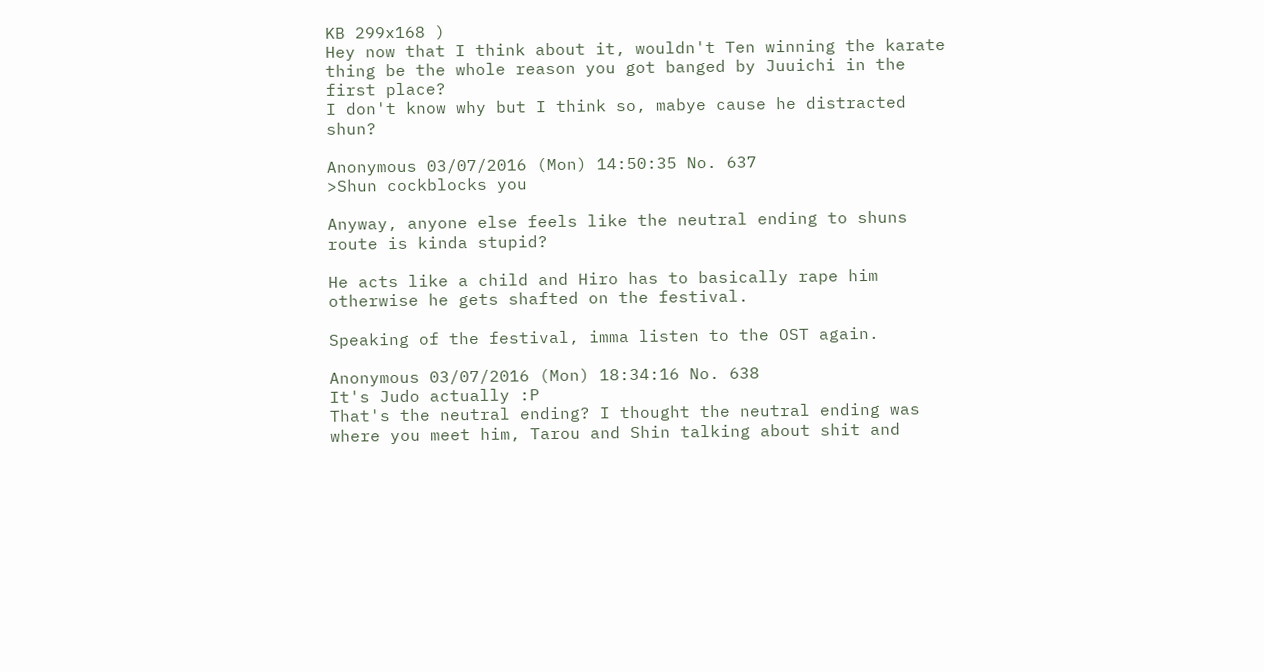KB 299x168 )
Hey now that I think about it, wouldn't Ten winning the karate thing be the whole reason you got banged by Juuichi in the first place?
I don't know why but I think so, mabye cause he distracted shun?

Anonymous 03/07/2016 (Mon) 14:50:35 No. 637
>Shun cockblocks you

Anyway, anyone else feels like the neutral ending to shuns route is kinda stupid?

He acts like a child and Hiro has to basically rape him otherwise he gets shafted on the festival.

Speaking of the festival, imma listen to the OST again.

Anonymous 03/07/2016 (Mon) 18:34:16 No. 638
It's Judo actually :P
That's the neutral ending? I thought the neutral ending was where you meet him, Tarou and Shin talking about shit and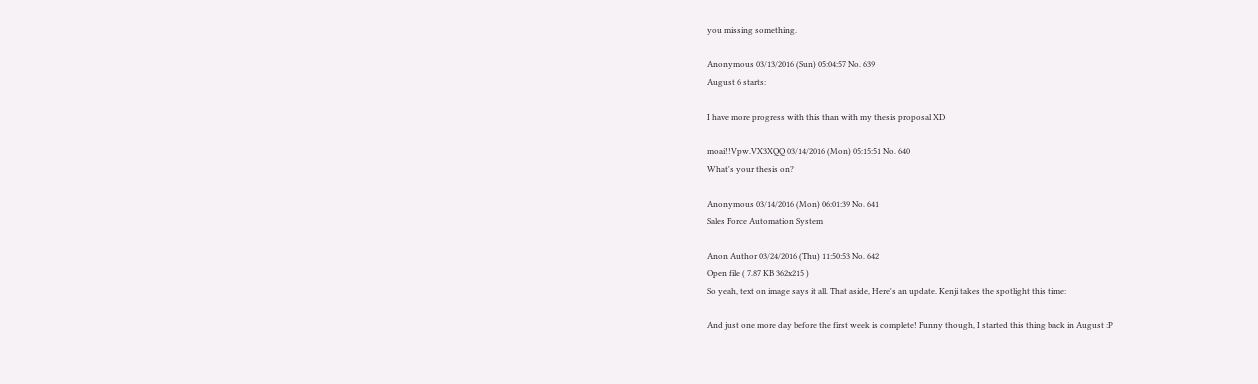you missing something.

Anonymous 03/13/2016 (Sun) 05:04:57 No. 639
August 6 starts:

I have more progress with this than with my thesis proposal XD

moai!!Vpw.VX3XQQ 03/14/2016 (Mon) 05:15:51 No. 640
What's your thesis on?

Anonymous 03/14/2016 (Mon) 06:01:39 No. 641
Sales Force Automation System

Anon Author 03/24/2016 (Thu) 11:50:53 No. 642
Open file ( 7.87 KB 362x215 )
So yeah, text on image says it all. That aside, Here's an update. Kenji takes the spotlight this time:

And just one more day before the first week is complete! Funny though, I started this thing back in August :P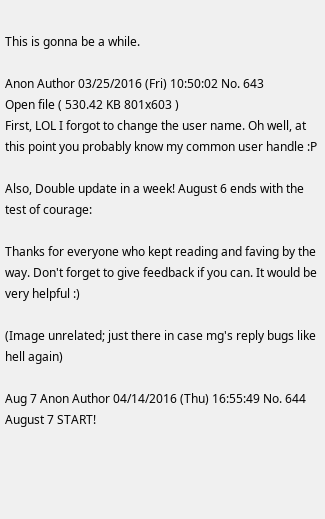This is gonna be a while.

Anon Author 03/25/2016 (Fri) 10:50:02 No. 643
Open file ( 530.42 KB 801x603 )
First, LOL I forgot to change the user name. Oh well, at this point you probably know my common user handle :P

Also, Double update in a week! August 6 ends with the test of courage:

Thanks for everyone who kept reading and faving by the way. Don't forget to give feedback if you can. It would be very helpful :)

(Image unrelated; just there in case mg's reply bugs like hell again)

Aug 7 Anon Author 04/14/2016 (Thu) 16:55:49 No. 644
August 7 START!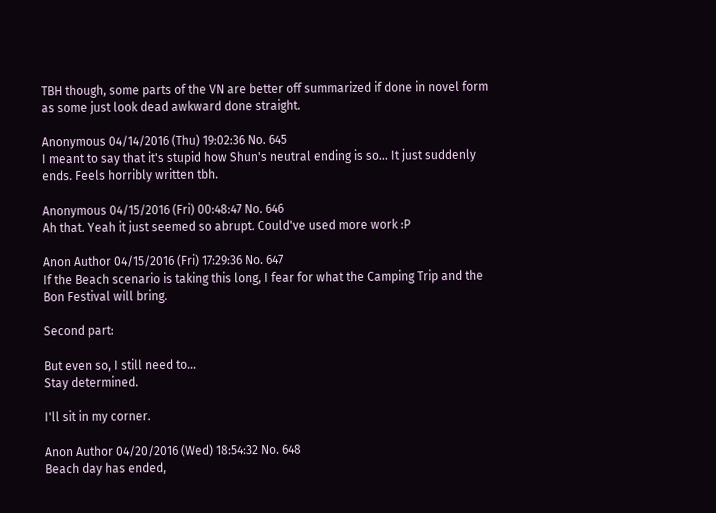TBH though, some parts of the VN are better off summarized if done in novel form as some just look dead awkward done straight.

Anonymous 04/14/2016 (Thu) 19:02:36 No. 645
I meant to say that it's stupid how Shun's neutral ending is so… It just suddenly ends. Feels horribly written tbh.

Anonymous 04/15/2016 (Fri) 00:48:47 No. 646
Ah that. Yeah it just seemed so abrupt. Could've used more work :P

Anon Author 04/15/2016 (Fri) 17:29:36 No. 647
If the Beach scenario is taking this long, I fear for what the Camping Trip and the Bon Festival will bring.

Second part:

But even so, I still need to…
Stay determined.

I'll sit in my corner.

Anon Author 04/20/2016 (Wed) 18:54:32 No. 648
Beach day has ended,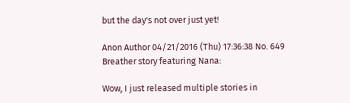but the day's not over just yet!

Anon Author 04/21/2016 (Thu) 17:36:38 No. 649
Breather story featuring Nana:

Wow, I just released multiple stories in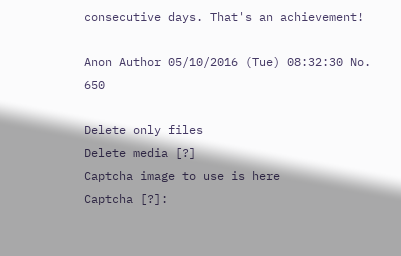consecutive days. That's an achievement!

Anon Author 05/10/2016 (Tue) 08:32:30 No. 650

Delete only files
Delete media [?]
Captcha image to use is here
Captcha [?]: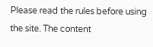Please read the rules before using the site. The content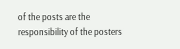of the posts are the responsibility of the posters